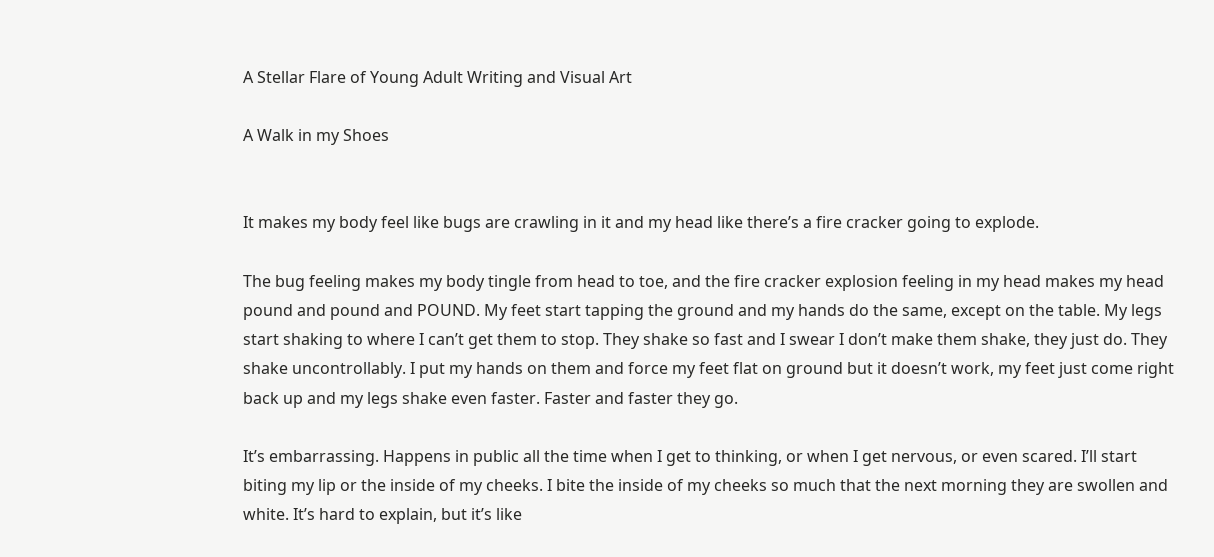A Stellar Flare of Young Adult Writing and Visual Art

A Walk in my Shoes


It makes my body feel like bugs are crawling in it and my head like there’s a fire cracker going to explode.

The bug feeling makes my body tingle from head to toe, and the fire cracker explosion feeling in my head makes my head pound and pound and POUND. My feet start tapping the ground and my hands do the same, except on the table. My legs start shaking to where I can’t get them to stop. They shake so fast and I swear I don’t make them shake, they just do. They shake uncontrollably. I put my hands on them and force my feet flat on ground but it doesn’t work, my feet just come right back up and my legs shake even faster. Faster and faster they go.

It’s embarrassing. Happens in public all the time when I get to thinking, or when I get nervous, or even scared. I’ll start biting my lip or the inside of my cheeks. I bite the inside of my cheeks so much that the next morning they are swollen and white. It’s hard to explain, but it’s like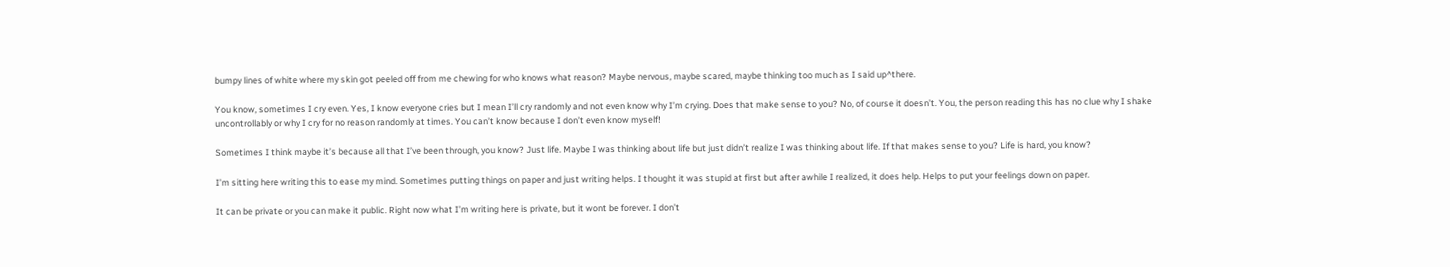bumpy lines of white where my skin got peeled off from me chewing for who knows what reason? Maybe nervous, maybe scared, maybe thinking too much as I said up^there.

You know, sometimes I cry even. Yes, I know everyone cries but I mean I’ll cry randomly and not even know why I’m crying. Does that make sense to you? No, of course it doesn’t. You, the person reading this has no clue why I shake uncontrollably or why I cry for no reason randomly at times. You can’t know because I don’t even know myself!

Sometimes I think maybe it’s because all that I’ve been through, you know? Just life. Maybe I was thinking about life but just didn’t realize I was thinking about life. If that makes sense to you? Life is hard, you know?

I’m sitting here writing this to ease my mind. Sometimes putting things on paper and just writing helps. I thought it was stupid at first but after awhile I realized, it does help. Helps to put your feelings down on paper.

It can be private or you can make it public. Right now what I’m writing here is private, but it wont be forever. I don’t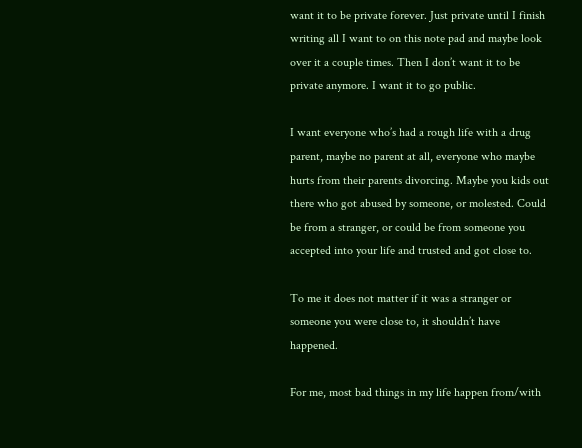want it to be private forever. Just private until I finish writing all I want to on this note pad and maybe look over it a couple times. Then I don’t want it to be private anymore. I want it to go public.

I want everyone who’s had a rough life with a drug parent, maybe no parent at all, everyone who maybe hurts from their parents divorcing. Maybe you kids out there who got abused by someone, or molested. Could be from a stranger, or could be from someone you accepted into your life and trusted and got close to.

To me it does not matter if it was a stranger or someone you were close to, it shouldn’t have happened.

For me, most bad things in my life happen from/with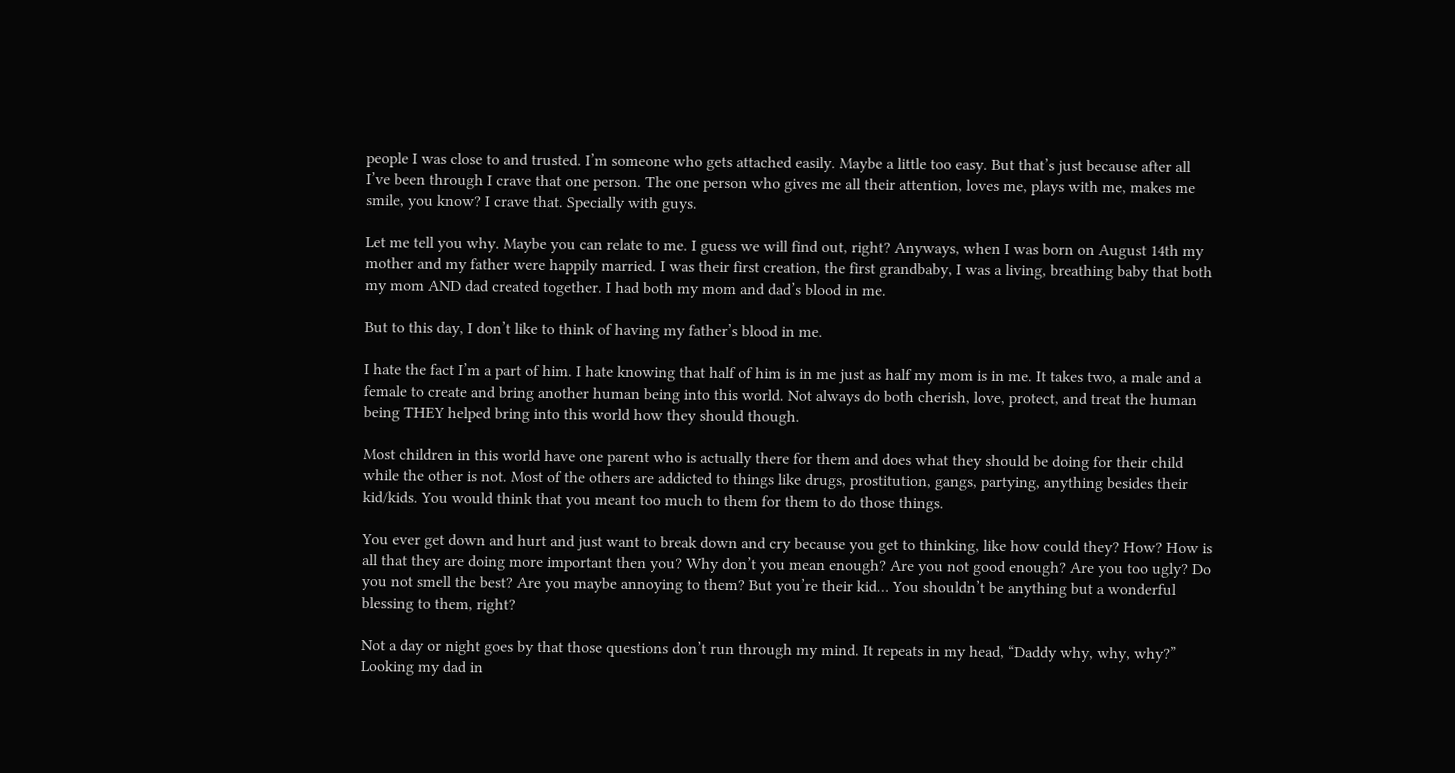people I was close to and trusted. I’m someone who gets attached easily. Maybe a little too easy. But that’s just because after all I’ve been through I crave that one person. The one person who gives me all their attention, loves me, plays with me, makes me smile, you know? I crave that. Specially with guys.

Let me tell you why. Maybe you can relate to me. I guess we will find out, right? Anyways, when I was born on August 14th my mother and my father were happily married. I was their first creation, the first grandbaby, I was a living, breathing baby that both my mom AND dad created together. I had both my mom and dad’s blood in me.

But to this day, I don’t like to think of having my father’s blood in me.

I hate the fact I’m a part of him. I hate knowing that half of him is in me just as half my mom is in me. It takes two, a male and a female to create and bring another human being into this world. Not always do both cherish, love, protect, and treat the human being THEY helped bring into this world how they should though.

Most children in this world have one parent who is actually there for them and does what they should be doing for their child while the other is not. Most of the others are addicted to things like drugs, prostitution, gangs, partying, anything besides their kid/kids. You would think that you meant too much to them for them to do those things.

You ever get down and hurt and just want to break down and cry because you get to thinking, like how could they? How? How is all that they are doing more important then you? Why don’t you mean enough? Are you not good enough? Are you too ugly? Do you not smell the best? Are you maybe annoying to them? But you’re their kid… You shouldn’t be anything but a wonderful blessing to them, right?

Not a day or night goes by that those questions don’t run through my mind. It repeats in my head, “Daddy why, why, why?” Looking my dad in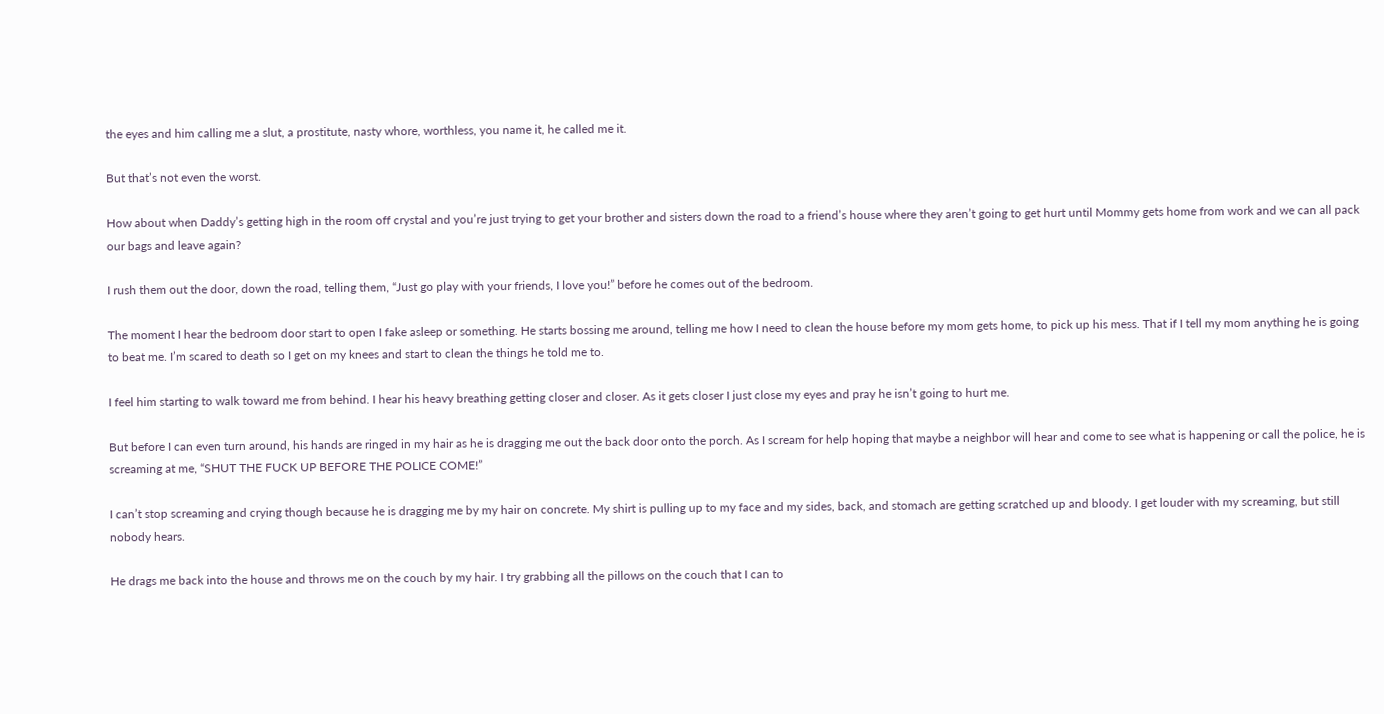the eyes and him calling me a slut, a prostitute, nasty whore, worthless, you name it, he called me it.

But that’s not even the worst.

How about when Daddy’s getting high in the room off crystal and you’re just trying to get your brother and sisters down the road to a friend’s house where they aren’t going to get hurt until Mommy gets home from work and we can all pack our bags and leave again?

I rush them out the door, down the road, telling them, “Just go play with your friends, I love you!” before he comes out of the bedroom.

The moment I hear the bedroom door start to open I fake asleep or something. He starts bossing me around, telling me how I need to clean the house before my mom gets home, to pick up his mess. That if I tell my mom anything he is going to beat me. I’m scared to death so I get on my knees and start to clean the things he told me to.

I feel him starting to walk toward me from behind. I hear his heavy breathing getting closer and closer. As it gets closer I just close my eyes and pray he isn’t going to hurt me.

But before I can even turn around, his hands are ringed in my hair as he is dragging me out the back door onto the porch. As I scream for help hoping that maybe a neighbor will hear and come to see what is happening or call the police, he is screaming at me, “SHUT THE FUCK UP BEFORE THE POLICE COME!”

I can’t stop screaming and crying though because he is dragging me by my hair on concrete. My shirt is pulling up to my face and my sides, back, and stomach are getting scratched up and bloody. I get louder with my screaming, but still nobody hears.

He drags me back into the house and throws me on the couch by my hair. I try grabbing all the pillows on the couch that I can to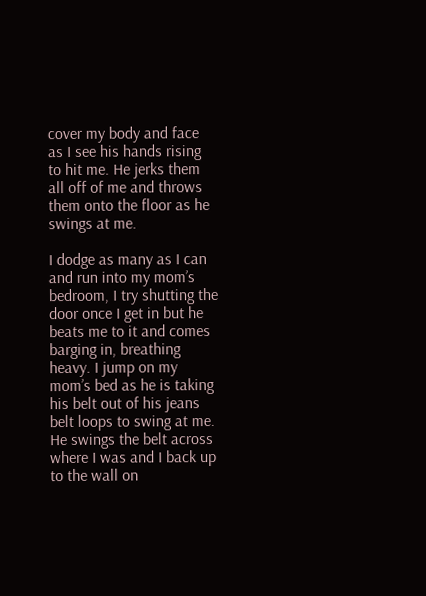cover my body and face as I see his hands rising to hit me. He jerks them all off of me and throws them onto the floor as he swings at me.

I dodge as many as I can and run into my mom’s bedroom, I try shutting the door once I get in but he beats me to it and comes barging in, breathing heavy. I jump on my mom’s bed as he is taking his belt out of his jeans belt loops to swing at me. He swings the belt across where I was and I back up to the wall on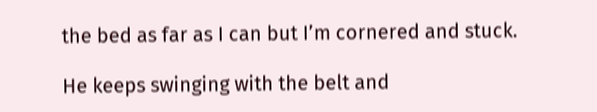the bed as far as I can but I’m cornered and stuck.

He keeps swinging with the belt and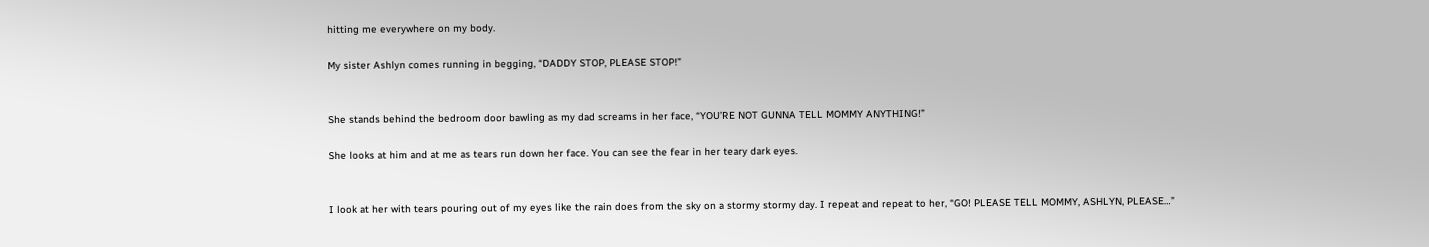hitting me everywhere on my body.

My sister Ashlyn comes running in begging, “DADDY STOP, PLEASE STOP!”


She stands behind the bedroom door bawling as my dad screams in her face, “YOU’RE NOT GUNNA TELL MOMMY ANYTHING!”

She looks at him and at me as tears run down her face. You can see the fear in her teary dark eyes.


I look at her with tears pouring out of my eyes like the rain does from the sky on a stormy stormy day. I repeat and repeat to her, “GO! PLEASE TELL MOMMY, ASHLYN, PLEASE…”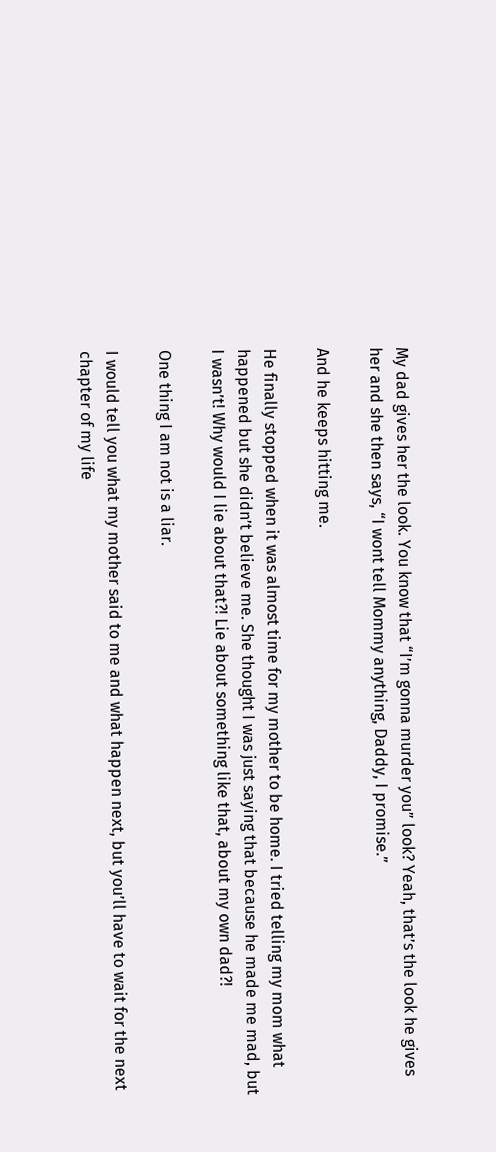My dad gives her the look. You know that “I’m gonna murder you” look? Yeah, that’s the look he gives her and she then says, “I wont tell Mommy anything, Daddy, I promise.”

And he keeps hitting me.

He finally stopped when it was almost time for my mother to be home. I tried telling my mom what happened but she didn’t believe me. She thought I was just saying that because he made me mad, but I wasn’t! Why would I lie about that?! Lie about something like that, about my own dad?!

One thing I am not is a liar.

I would tell you what my mother said to me and what happen next, but you’ll have to wait for the next chapter of my life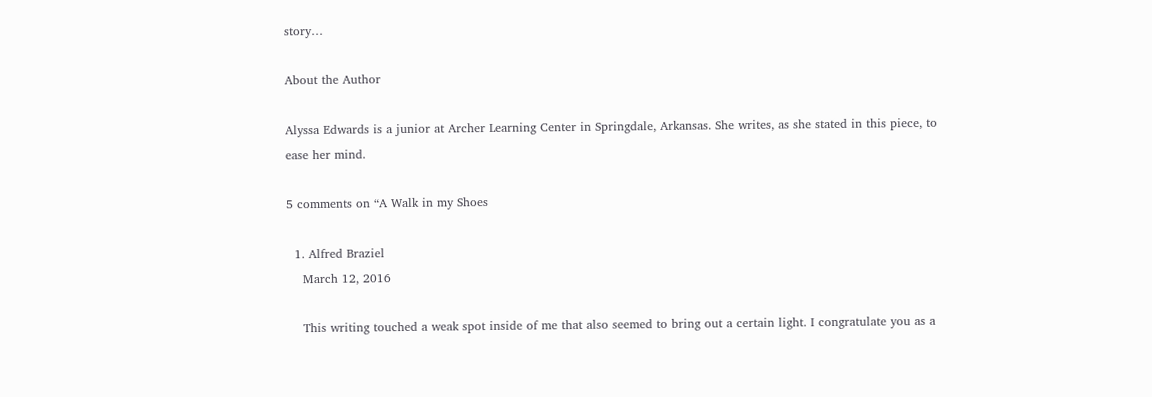story…

About the Author

Alyssa Edwards is a junior at Archer Learning Center in Springdale, Arkansas. She writes, as she stated in this piece, to ease her mind.

5 comments on “A Walk in my Shoes

  1. Alfred Braziel
    March 12, 2016

    This writing touched a weak spot inside of me that also seemed to bring out a certain light. I congratulate you as a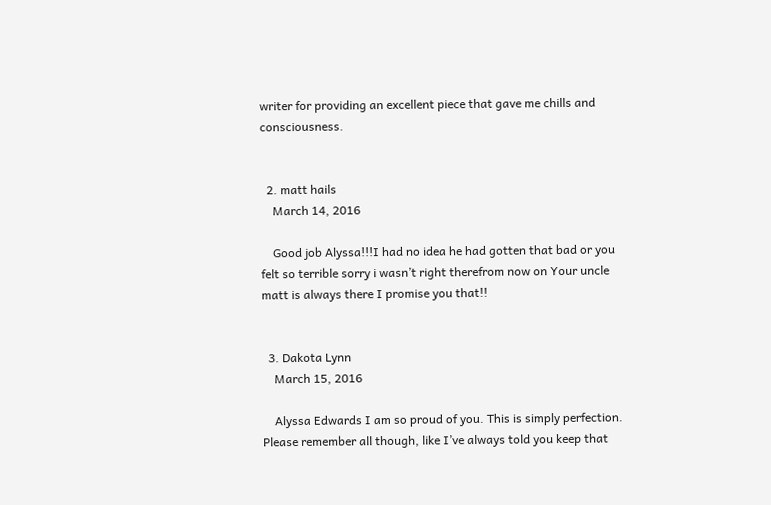writer for providing an excellent piece that gave me chills and consciousness.


  2. matt hails
    March 14, 2016

    Good job Alyssa!!!I had no idea he had gotten that bad or you felt so terrible sorry i wasn’t right therefrom now on Your uncle matt is always there I promise you that!!


  3. Dakota Lynn
    March 15, 2016

    Alyssa Edwards I am so proud of you. This is simply perfection. Please remember all though, like I’ve always told you keep that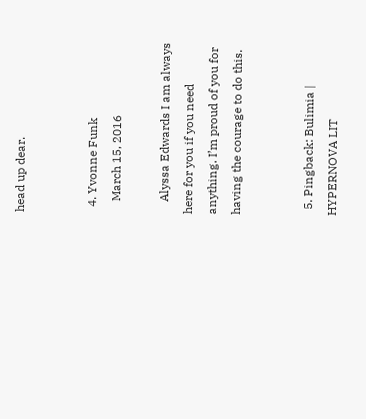head up dear.


  4. Yvonne Funk
    March 15, 2016

    Alyssa Edwards I am always here for you if you need anything. I’m proud of you for having the courage to do this.


  5. Pingback: Bulimia | HYPERNOVA LIT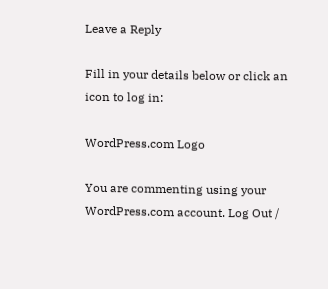Leave a Reply

Fill in your details below or click an icon to log in:

WordPress.com Logo

You are commenting using your WordPress.com account. Log Out /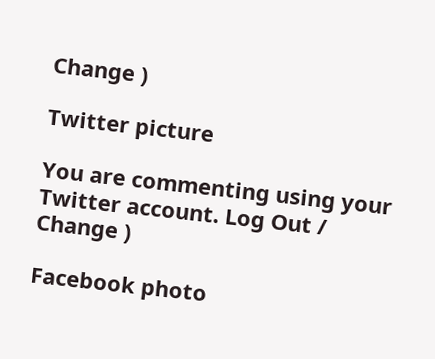Change )

Twitter picture

You are commenting using your Twitter account. Log Out /  Change )

Facebook photo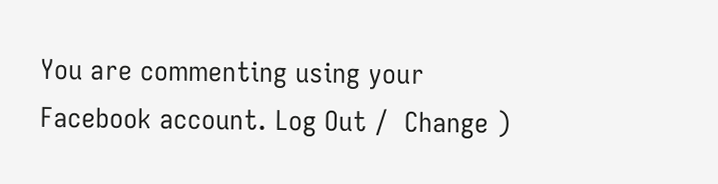You are commenting using your Facebook account. Log Out /  Change )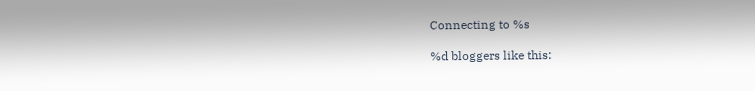Connecting to %s

%d bloggers like this: